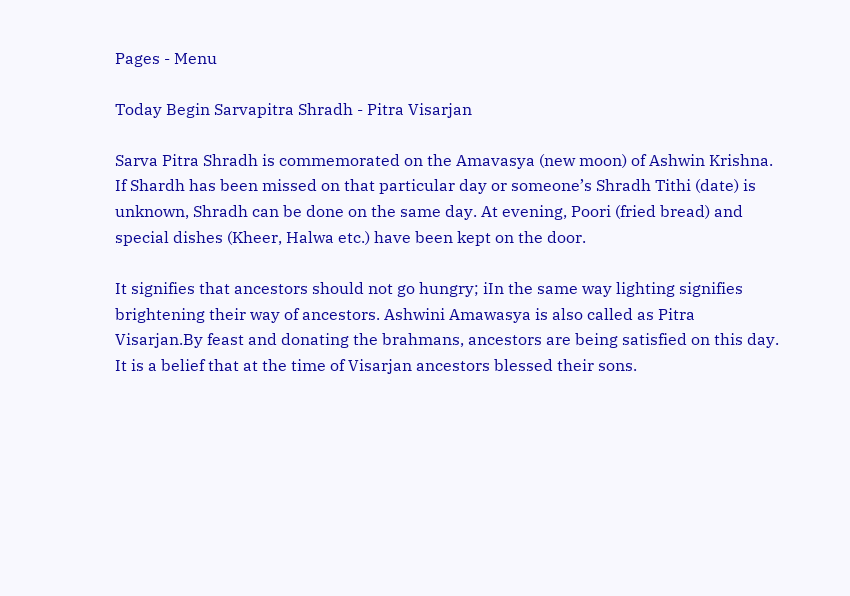Pages - Menu

Today Begin Sarvapitra Shradh - Pitra Visarjan

Sarva Pitra Shradh is commemorated on the Amavasya (new moon) of Ashwin Krishna. If Shardh has been missed on that particular day or someone’s Shradh Tithi (date) is unknown, Shradh can be done on the same day. At evening, Poori (fried bread) and special dishes (Kheer, Halwa etc.) have been kept on the door.

It signifies that ancestors should not go hungry; iIn the same way lighting signifies brightening their way of ancestors. Ashwini Amawasya is also called as Pitra Visarjan.By feast and donating the brahmans, ancestors are being satisfied on this day. It is a belief that at the time of Visarjan ancestors blessed their sons.